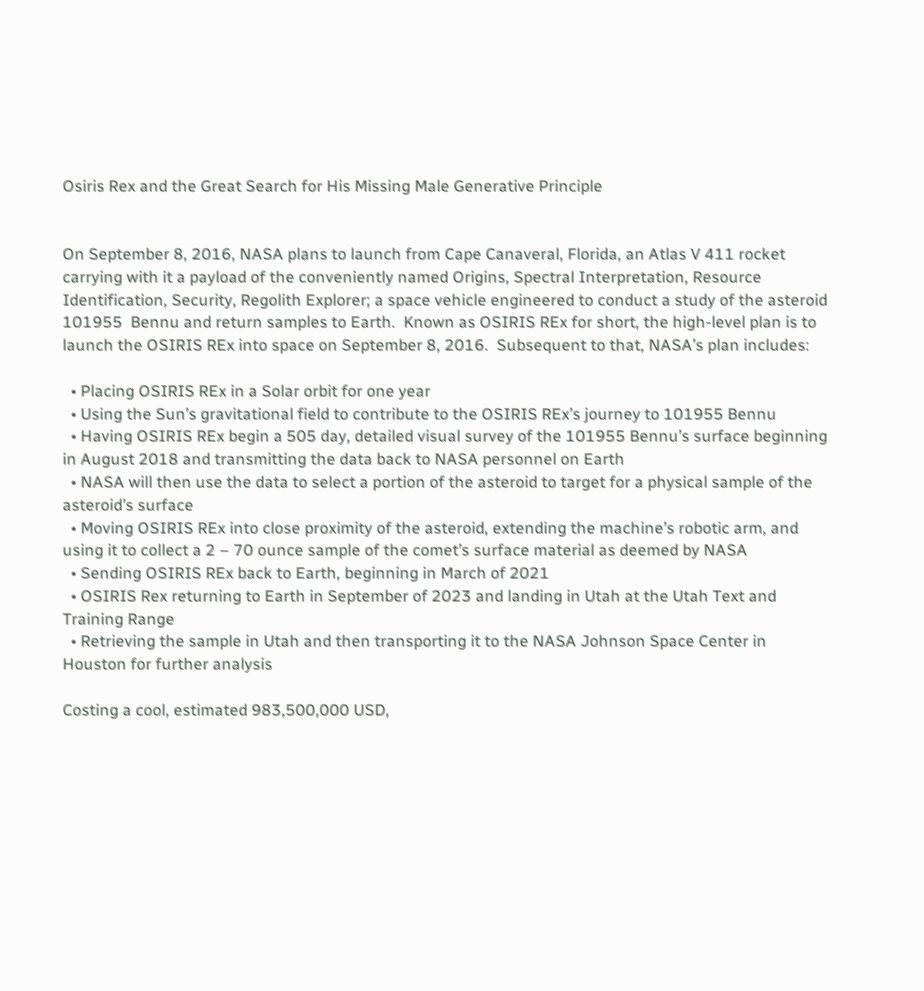Osiris Rex and the Great Search for His Missing Male Generative Principle


On September 8, 2016, NASA plans to launch from Cape Canaveral, Florida, an Atlas V 411 rocket carrying with it a payload of the conveniently named Origins, Spectral Interpretation, Resource Identification, Security, Regolith Explorer; a space vehicle engineered to conduct a study of the asteroid 101955  Bennu and return samples to Earth.  Known as OSIRIS REx for short, the high-level plan is to launch the OSIRIS REx into space on September 8, 2016.  Subsequent to that, NASA’s plan includes:

  • Placing OSIRIS REx in a Solar orbit for one year
  • Using the Sun’s gravitational field to contribute to the OSIRIS REx’s journey to 101955 Bennu
  • Having OSIRIS REx begin a 505 day, detailed visual survey of the 101955 Bennu’s surface beginning in August 2018 and transmitting the data back to NASA personnel on Earth
  • NASA will then use the data to select a portion of the asteroid to target for a physical sample of the asteroid’s surface
  • Moving OSIRIS REx into close proximity of the asteroid, extending the machine’s robotic arm, and using it to collect a 2 – 70 ounce sample of the comet’s surface material as deemed by NASA
  • Sending OSIRIS REx back to Earth, beginning in March of 2021
  • OSIRIS Rex returning to Earth in September of 2023 and landing in Utah at the Utah Text and Training Range
  • Retrieving the sample in Utah and then transporting it to the NASA Johnson Space Center in Houston for further analysis

Costing a cool, estimated 983,500,000 USD,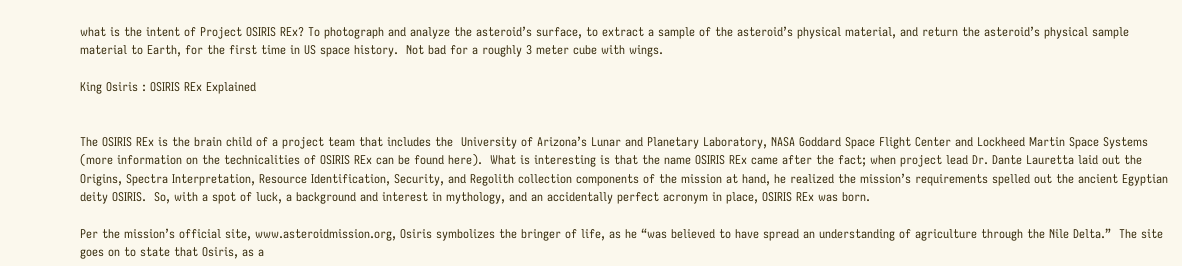what is the intent of Project OSIRIS REx? To photograph and analyze the asteroid’s surface, to extract a sample of the asteroid’s physical material, and return the asteroid’s physical sample material to Earth, for the first time in US space history.  Not bad for a roughly 3 meter cube with wings.

King Osiris : OSIRIS REx Explained


The OSIRIS REx is the brain child of a project team that includes the  University of Arizona’s Lunar and Planetary Laboratory, NASA Goddard Space Flight Center and Lockheed Martin Space Systems  (more information on the technicalities of OSIRIS REx can be found here).  What is interesting is that the name OSIRIS REx came after the fact; when project lead Dr. Dante Lauretta laid out the Origins, Spectra Interpretation, Resource Identification, Security, and Regolith collection components of the mission at hand, he realized the mission’s requirements spelled out the ancient Egyptian deity OSIRIS.  So, with a spot of luck, a background and interest in mythology, and an accidentally perfect acronym in place, OSIRIS REx was born.

Per the mission’s official site, www.asteroidmission.org, Osiris symbolizes the bringer of life, as he “was believed to have spread an understanding of agriculture through the Nile Delta.”  The site goes on to state that Osiris, as a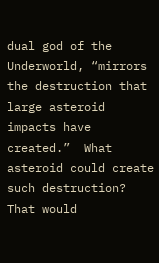dual god of the Underworld, “mirrors the destruction that large asteroid impacts have created.”  What asteroid could create such destruction? That would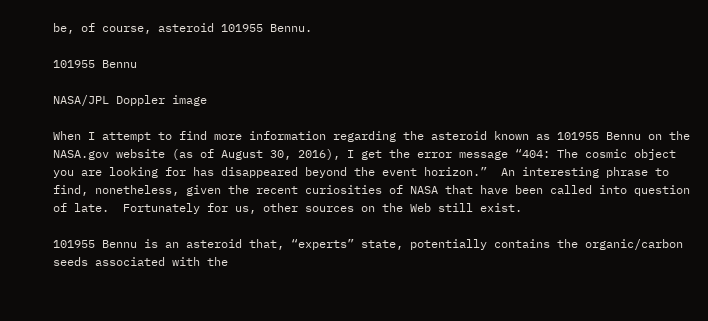be, of course, asteroid 101955 Bennu.

101955 Bennu

NASA/JPL Doppler image

When I attempt to find more information regarding the asteroid known as 101955 Bennu on the NASA.gov website (as of August 30, 2016), I get the error message “404: The cosmic object you are looking for has disappeared beyond the event horizon.”  An interesting phrase to find, nonetheless, given the recent curiosities of NASA that have been called into question of late.  Fortunately for us, other sources on the Web still exist.

101955 Bennu is an asteroid that, “experts” state, potentially contains the organic/carbon seeds associated with the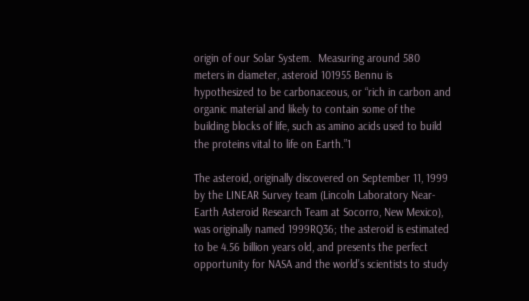origin of our Solar System.  Measuring around 580 meters in diameter, asteroid 101955 Bennu is hypothesized to be carbonaceous, or “rich in carbon and organic material and likely to contain some of the building blocks of life, such as amino acids used to build the proteins vital to life on Earth.”1

The asteroid, originally discovered on September 11, 1999 by the LINEAR Survey team (Lincoln Laboratory Near-Earth Asteroid Research Team at Socorro, New Mexico), was originally named 1999RQ36; the asteroid is estimated to be 4.56 billion years old, and presents the perfect opportunity for NASA and the world’s scientists to study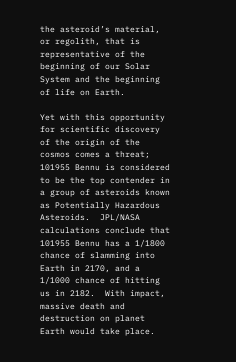the asteroid’s material, or regolith, that is representative of the beginning of our Solar System and the beginning of life on Earth.

Yet with this opportunity for scientific discovery of the origin of the cosmos comes a threat; 101955 Bennu is considered to be the top contender in a group of asteroids known as Potentially Hazardous Asteroids.  JPL/NASA calculations conclude that 101955 Bennu has a 1/1800 chance of slamming into Earth in 2170, and a 1/1000 chance of hitting us in 2182.  With impact, massive death and destruction on planet Earth would take place.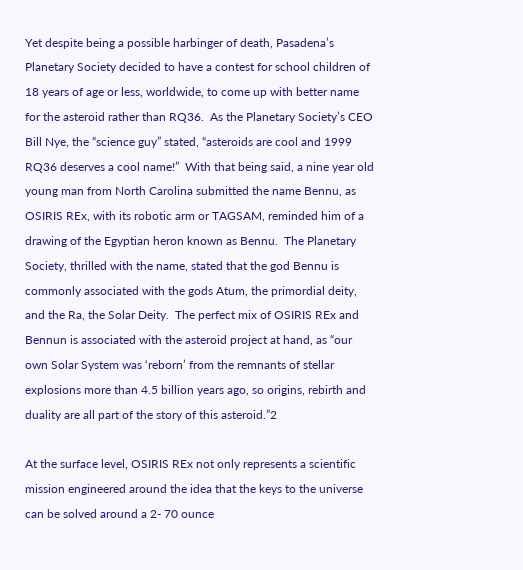Yet despite being a possible harbinger of death, Pasadena’s Planetary Society decided to have a contest for school children of 18 years of age or less, worldwide, to come up with better name for the asteroid rather than RQ36.  As the Planetary Society’s CEO Bill Nye, the “science guy” stated, “asteroids are cool and 1999 RQ36 deserves a cool name!”  With that being said, a nine year old young man from North Carolina submitted the name Bennu, as OSIRIS REx, with its robotic arm or TAGSAM, reminded him of a drawing of the Egyptian heron known as Bennu.  The Planetary Society, thrilled with the name, stated that the god Bennu is commonly associated with the gods Atum, the primordial deity, and the Ra, the Solar Deity.  The perfect mix of OSIRIS REx and Bennun is associated with the asteroid project at hand, as “our own Solar System was ‘reborn’ from the remnants of stellar explosions more than 4.5 billion years ago, so origins, rebirth and duality are all part of the story of this asteroid.”2

At the surface level, OSIRIS REx not only represents a scientific mission engineered around the idea that the keys to the universe can be solved around a 2- 70 ounce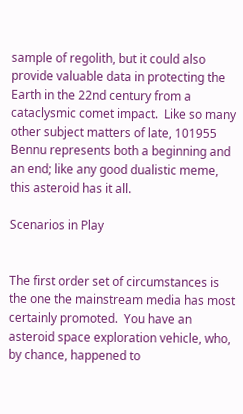sample of regolith, but it could also provide valuable data in protecting the Earth in the 22nd century from a cataclysmic comet impact.  Like so many other subject matters of late, 101955 Bennu represents both a beginning and an end; like any good dualistic meme, this asteroid has it all.

Scenarios in Play


The first order set of circumstances is the one the mainstream media has most certainly promoted.  You have an asteroid space exploration vehicle, who, by chance, happened to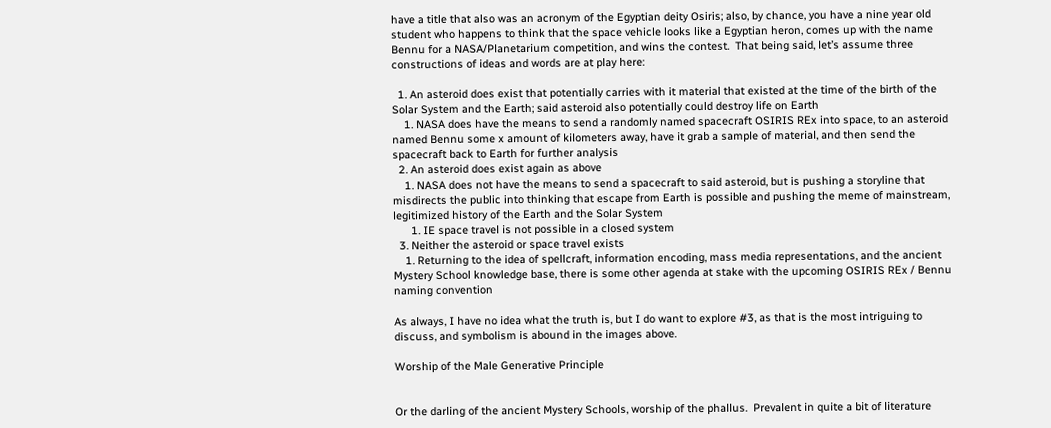have a title that also was an acronym of the Egyptian deity Osiris; also, by chance, you have a nine year old student who happens to think that the space vehicle looks like a Egyptian heron, comes up with the name Bennu for a NASA/Planetarium competition, and wins the contest.  That being said, let’s assume three constructions of ideas and words are at play here:

  1. An asteroid does exist that potentially carries with it material that existed at the time of the birth of the Solar System and the Earth; said asteroid also potentially could destroy life on Earth
    1. NASA does have the means to send a randomly named spacecraft OSIRIS REx into space, to an asteroid named Bennu some x amount of kilometers away, have it grab a sample of material, and then send the spacecraft back to Earth for further analysis
  2. An asteroid does exist again as above
    1. NASA does not have the means to send a spacecraft to said asteroid, but is pushing a storyline that misdirects the public into thinking that escape from Earth is possible and pushing the meme of mainstream, legitimized history of the Earth and the Solar System
      1. IE space travel is not possible in a closed system
  3. Neither the asteroid or space travel exists
    1. Returning to the idea of spellcraft, information encoding, mass media representations, and the ancient Mystery School knowledge base, there is some other agenda at stake with the upcoming OSIRIS REx / Bennu naming convention

As always, I have no idea what the truth is, but I do want to explore #3, as that is the most intriguing to discuss, and symbolism is abound in the images above.

Worship of the Male Generative Principle


Or the darling of the ancient Mystery Schools, worship of the phallus.  Prevalent in quite a bit of literature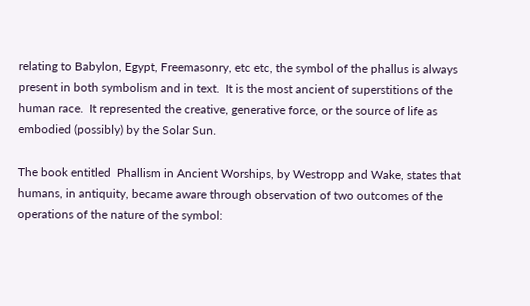relating to Babylon, Egypt, Freemasonry, etc etc, the symbol of the phallus is always present in both symbolism and in text.  It is the most ancient of superstitions of the human race.  It represented the creative, generative force, or the source of life as embodied (possibly) by the Solar Sun.

The book entitled  Phallism in Ancient Worships, by Westropp and Wake, states that humans, in antiquity, became aware through observation of two outcomes of the operations of the nature of the symbol: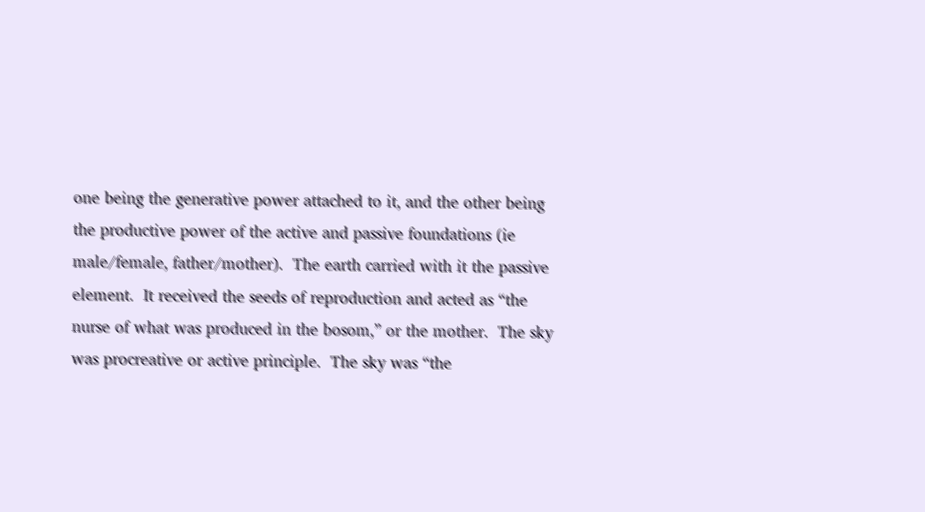one being the generative power attached to it, and the other being the productive power of the active and passive foundations (ie male/female, father/mother).  The earth carried with it the passive element.  It received the seeds of reproduction and acted as “the nurse of what was produced in the bosom,” or the mother.  The sky was procreative or active principle.  The sky was “the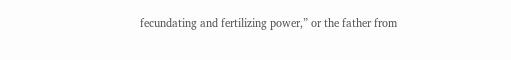fecundating and fertilizing power,” or the father from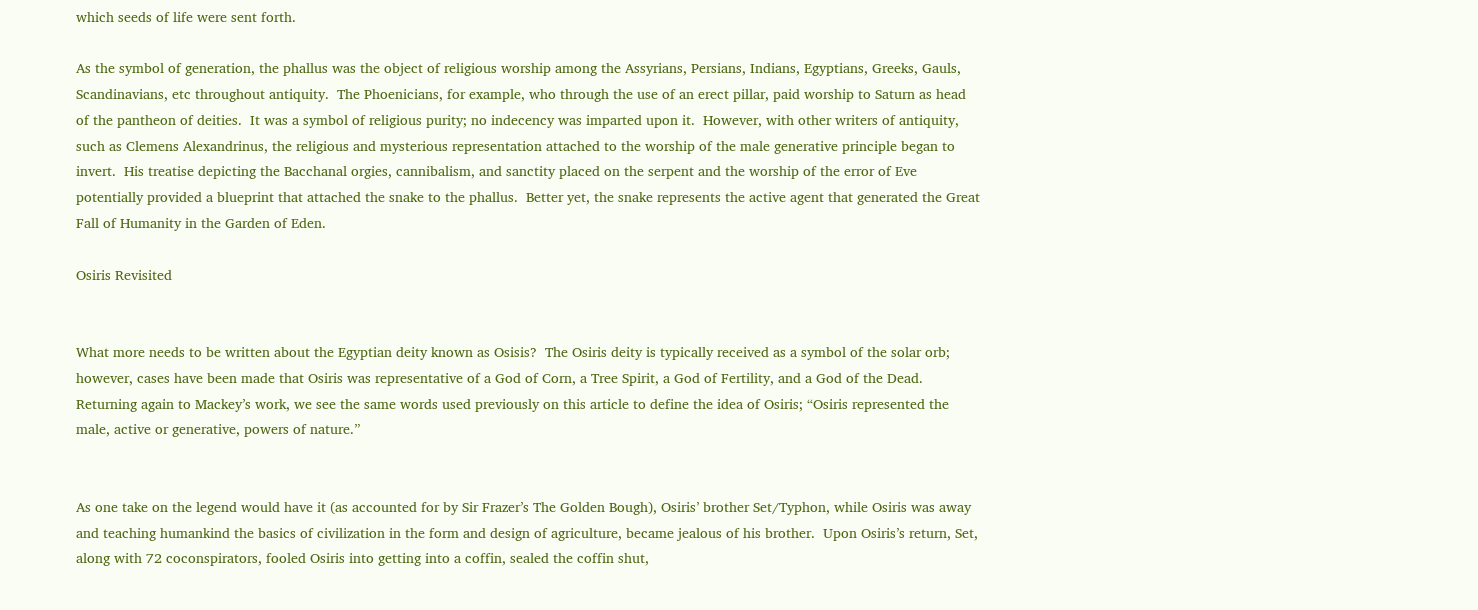which seeds of life were sent forth.

As the symbol of generation, the phallus was the object of religious worship among the Assyrians, Persians, Indians, Egyptians, Greeks, Gauls, Scandinavians, etc throughout antiquity.  The Phoenicians, for example, who through the use of an erect pillar, paid worship to Saturn as head of the pantheon of deities.  It was a symbol of religious purity; no indecency was imparted upon it.  However, with other writers of antiquity, such as Clemens Alexandrinus, the religious and mysterious representation attached to the worship of the male generative principle began to invert.  His treatise depicting the Bacchanal orgies, cannibalism, and sanctity placed on the serpent and the worship of the error of Eve potentially provided a blueprint that attached the snake to the phallus.  Better yet, the snake represents the active agent that generated the Great Fall of Humanity in the Garden of Eden.

Osiris Revisited


What more needs to be written about the Egyptian deity known as Osisis?  The Osiris deity is typically received as a symbol of the solar orb; however, cases have been made that Osiris was representative of a God of Corn, a Tree Spirit, a God of Fertility, and a God of the Dead.  Returning again to Mackey’s work, we see the same words used previously on this article to define the idea of Osiris; “Osiris represented the male, active or generative, powers of nature.”


As one take on the legend would have it (as accounted for by Sir Frazer’s The Golden Bough), Osiris’ brother Set/Typhon, while Osiris was away and teaching humankind the basics of civilization in the form and design of agriculture, became jealous of his brother.  Upon Osiris’s return, Set, along with 72 coconspirators, fooled Osiris into getting into a coffin, sealed the coffin shut,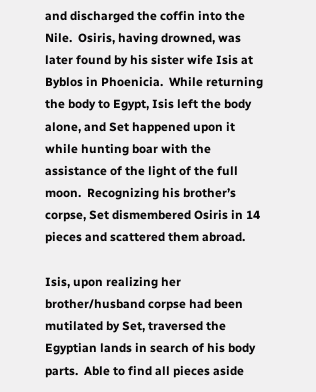and discharged the coffin into the Nile.  Osiris, having drowned, was later found by his sister wife Isis at Byblos in Phoenicia.  While returning the body to Egypt, Isis left the body alone, and Set happened upon it while hunting boar with the assistance of the light of the full moon.  Recognizing his brother’s corpse, Set dismembered Osiris in 14 pieces and scattered them abroad.

Isis, upon realizing her brother/husband corpse had been mutilated by Set, traversed the Egyptian lands in search of his body parts.  Able to find all pieces aside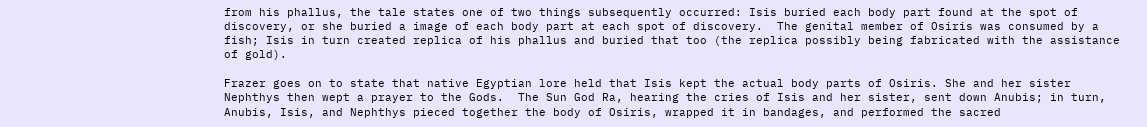from his phallus, the tale states one of two things subsequently occurred: Isis buried each body part found at the spot of discovery, or she buried a image of each body part at each spot of discovery.  The genital member of Osiris was consumed by a fish; Isis in turn created replica of his phallus and buried that too (the replica possibly being fabricated with the assistance of gold).

Frazer goes on to state that native Egyptian lore held that Isis kept the actual body parts of Osiris. She and her sister Nephthys then wept a prayer to the Gods.  The Sun God Ra, hearing the cries of Isis and her sister, sent down Anubis; in turn, Anubis, Isis, and Nephthys pieced together the body of Osiris, wrapped it in bandages, and performed the sacred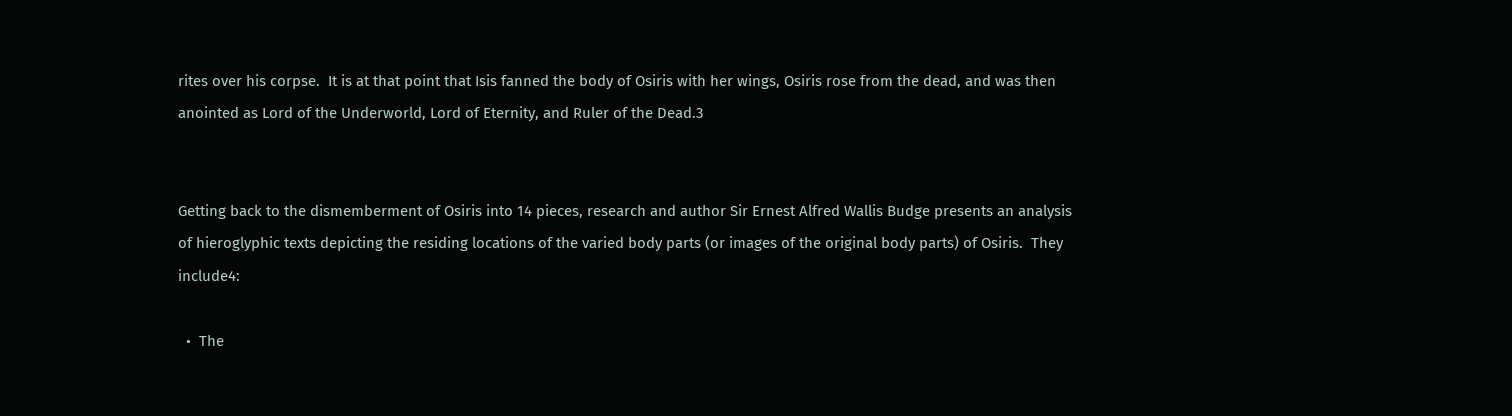rites over his corpse.  It is at that point that Isis fanned the body of Osiris with her wings, Osiris rose from the dead, and was then anointed as Lord of the Underworld, Lord of Eternity, and Ruler of the Dead.3


Getting back to the dismemberment of Osiris into 14 pieces, research and author Sir Ernest Alfred Wallis Budge presents an analysis of hieroglyphic texts depicting the residing locations of the varied body parts (or images of the original body parts) of Osiris.  They include4:

  •  The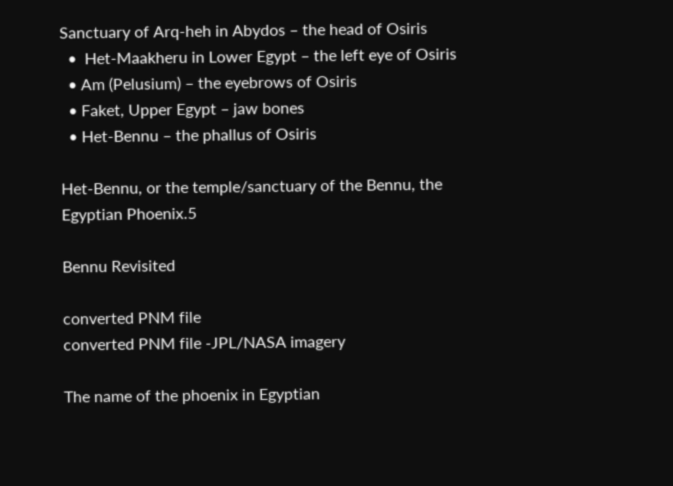Sanctuary of Arq-heh in Abydos – the head of Osiris
  •  Het-Maakheru in Lower Egypt – the left eye of Osiris
  • Am (Pelusium) – the eyebrows of Osiris
  • Faket, Upper Egypt – jaw bones
  • Het-Bennu – the phallus of Osiris

Het-Bennu, or the temple/sanctuary of the Bennu, the Egyptian Phoenix.5

Bennu Revisited

converted PNM file
converted PNM file -JPL/NASA imagery

The name of the phoenix in Egyptian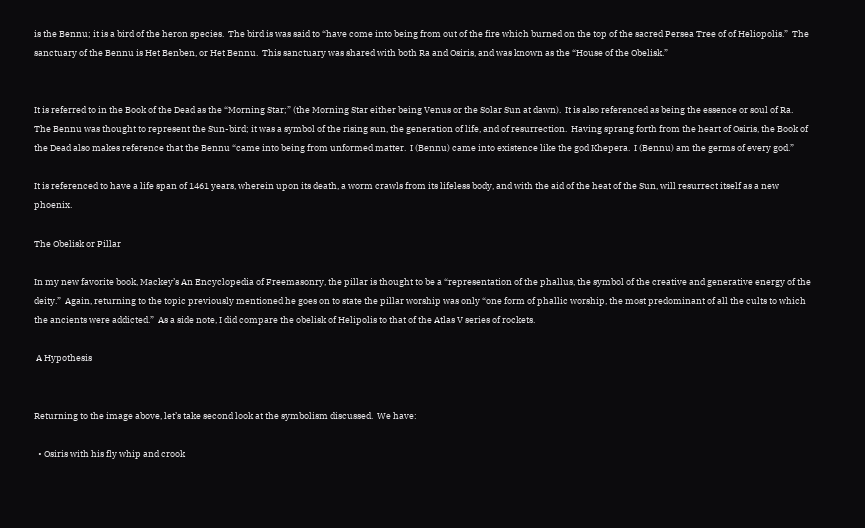is the Bennu; it is a bird of the heron species.  The bird is was said to “have come into being from out of the fire which burned on the top of the sacred Persea Tree of of Heliopolis.”  The sanctuary of the Bennu is Het Benben, or Het Bennu.  This sanctuary was shared with both Ra and Osiris, and was known as the “House of the Obelisk.”


It is referred to in the Book of the Dead as the “Morning Star;” (the Morning Star either being Venus or the Solar Sun at dawn).  It is also referenced as being the essence or soul of Ra.  The Bennu was thought to represent the Sun-bird; it was a symbol of the rising sun, the generation of life, and of resurrection.  Having sprang forth from the heart of Osiris, the Book of the Dead also makes reference that the Bennu “came into being from unformed matter.  I (Bennu) came into existence like the god Khepera.  I (Bennu) am the germs of every god.”

It is referenced to have a life span of 1461 years, wherein upon its death, a worm crawls from its lifeless body, and with the aid of the heat of the Sun, will resurrect itself as a new phoenix.

The Obelisk or Pillar

In my new favorite book, Mackey’s An Encyclopedia of Freemasonry, the pillar is thought to be a “representation of the phallus, the symbol of the creative and generative energy of the deity.”  Again, returning to the topic previously mentioned he goes on to state the pillar worship was only “one form of phallic worship, the most predominant of all the cults to which the ancients were addicted.”  As a side note, I did compare the obelisk of Helipolis to that of the Atlas V series of rockets.

 A Hypothesis


Returning to the image above, let’s take second look at the symbolism discussed.  We have:

  • Osiris with his fly whip and crook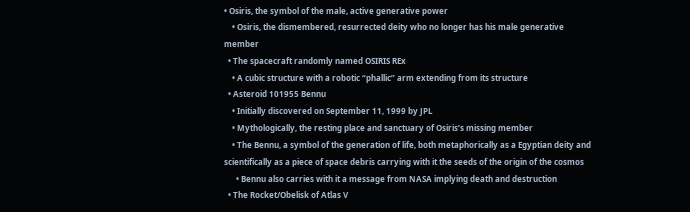• Osiris, the symbol of the male, active generative power
    • Osiris, the dismembered, resurrected deity who no longer has his male generative member
  • The spacecraft randomly named OSIRIS REx
    • A cubic structure with a robotic “phallic” arm extending from its structure
  • Asteroid 101955 Bennu
    • Initially discovered on September 11, 1999 by JPL
    • Mythologically, the resting place and sanctuary of Osiris’s missing member
    • The Bennu, a symbol of the generation of life, both metaphorically as a Egyptian deity and scientifically as a piece of space debris carrying with it the seeds of the origin of the cosmos
      • Bennu also carries with it a message from NASA implying death and destruction
  • The Rocket/Obelisk of Atlas V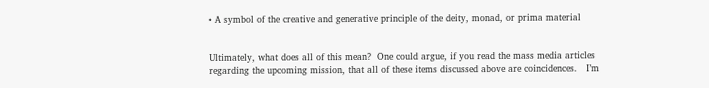• A symbol of the creative and generative principle of the deity, monad, or prima material


Ultimately, what does all of this mean?  One could argue, if you read the mass media articles regarding the upcoming mission, that all of these items discussed above are coincidences.   I’m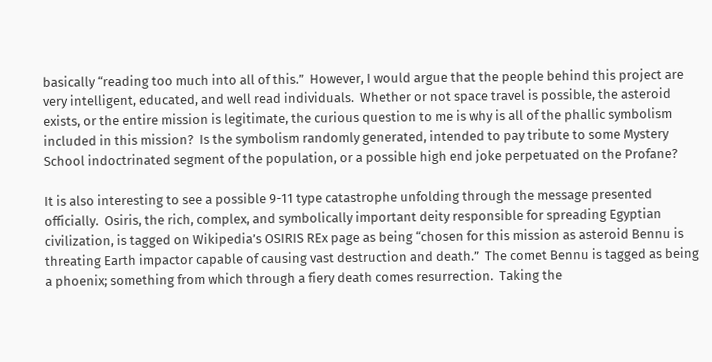basically “reading too much into all of this.”  However, I would argue that the people behind this project are very intelligent, educated, and well read individuals.  Whether or not space travel is possible, the asteroid exists, or the entire mission is legitimate, the curious question to me is why is all of the phallic symbolism included in this mission?  Is the symbolism randomly generated, intended to pay tribute to some Mystery School indoctrinated segment of the population, or a possible high end joke perpetuated on the Profane?

It is also interesting to see a possible 9-11 type catastrophe unfolding through the message presented officially.  Osiris, the rich, complex, and symbolically important deity responsible for spreading Egyptian civilization, is tagged on Wikipedia’s OSIRIS REx page as being “chosen for this mission as asteroid Bennu is threating Earth impactor capable of causing vast destruction and death.”  The comet Bennu is tagged as being a phoenix; something from which through a fiery death comes resurrection.  Taking the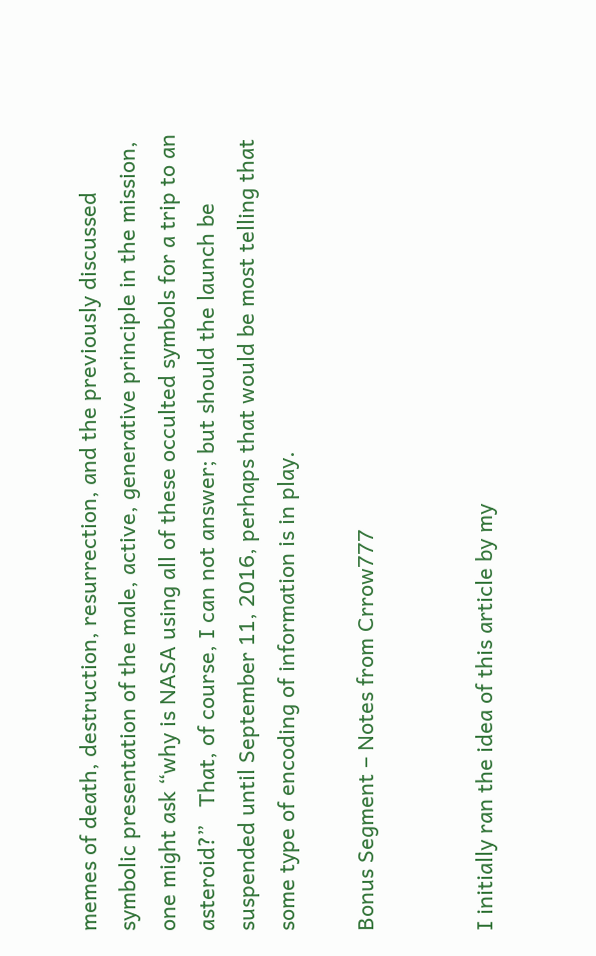memes of death, destruction, resurrection, and the previously discussed symbolic presentation of the male, active, generative principle in the mission, one might ask “why is NASA using all of these occulted symbols for a trip to an asteroid?”   That, of course, I can not answer; but should the launch be suspended until September 11, 2016, perhaps that would be most telling that some type of encoding of information is in play.

Bonus Segment – Notes from Crrow777


I initially ran the idea of this article by my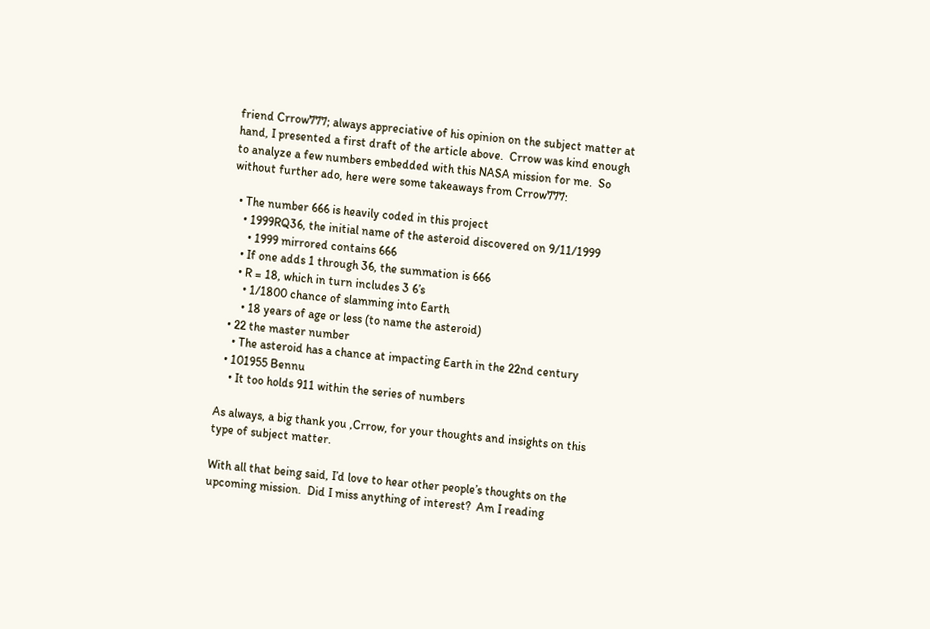friend Crrow777; always appreciative of his opinion on the subject matter at hand, I presented a first draft of the article above.  Crrow was kind enough to analyze a few numbers embedded with this NASA mission for me.  So without further ado, here were some takeaways from Crrow777:

  • The number 666 is heavily coded in this project
    • 1999RQ36, the initial name of the asteroid discovered on 9/11/1999
      • 1999 mirrored contains 666
    • If one adds 1 through 36, the summation is 666
    • R = 18, which in turn includes 3 6’s
      • 1/1800 chance of slamming into Earth
      • 18 years of age or less (to name the asteroid)
  • 22 the master number
    • The asteroid has a chance at impacting Earth in the 22nd century
  • 101955 Bennu
    • It too holds 911 within the series of numbers

As always, a big thank you ,Crrow, for your thoughts and insights on this type of subject matter.

With all that being said, I’d love to hear other people’s thoughts on the upcoming mission.  Did I miss anything of interest?  Am I reading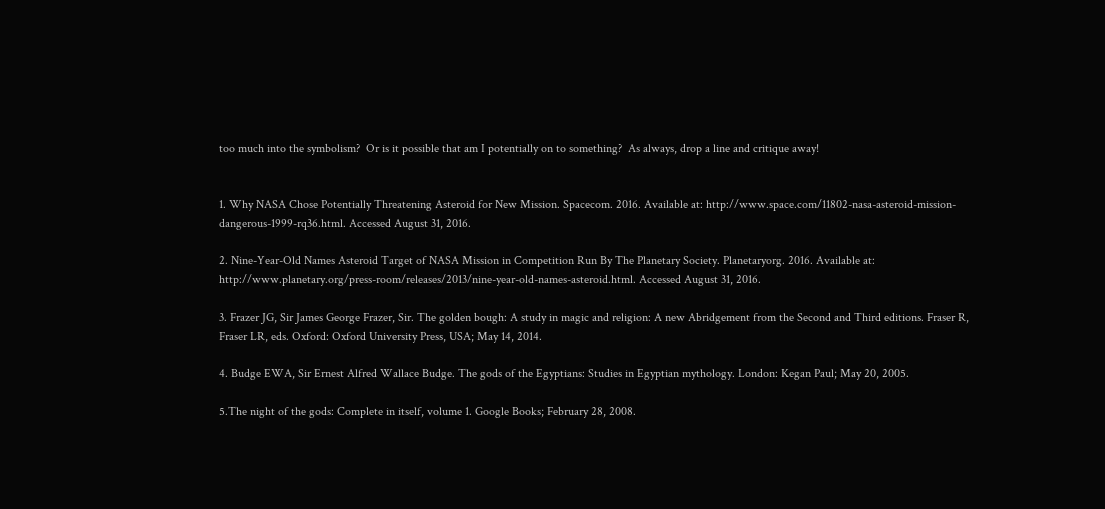too much into the symbolism?  Or is it possible that am I potentially on to something?  As always, drop a line and critique away!


1. Why NASA Chose Potentially Threatening Asteroid for New Mission. Spacecom. 2016. Available at: http://www.space.com/11802-nasa-asteroid-mission-dangerous-1999-rq36.html. Accessed August 31, 2016.

2. Nine-Year-Old Names Asteroid Target of NASA Mission in Competition Run By The Planetary Society. Planetaryorg. 2016. Available at: http://www.planetary.org/press-room/releases/2013/nine-year-old-names-asteroid.html. Accessed August 31, 2016.

3. Frazer JG, Sir James George Frazer, Sir. The golden bough: A study in magic and religion: A new Abridgement from the Second and Third editions. Fraser R, Fraser LR, eds. Oxford: Oxford University Press, USA; May 14, 2014.

4. Budge EWA, Sir Ernest Alfred Wallace Budge. The gods of the Egyptians: Studies in Egyptian mythology. London: Kegan Paul; May 20, 2005.

5.The night of the gods: Complete in itself, volume 1. Google Books; February 28, 2008.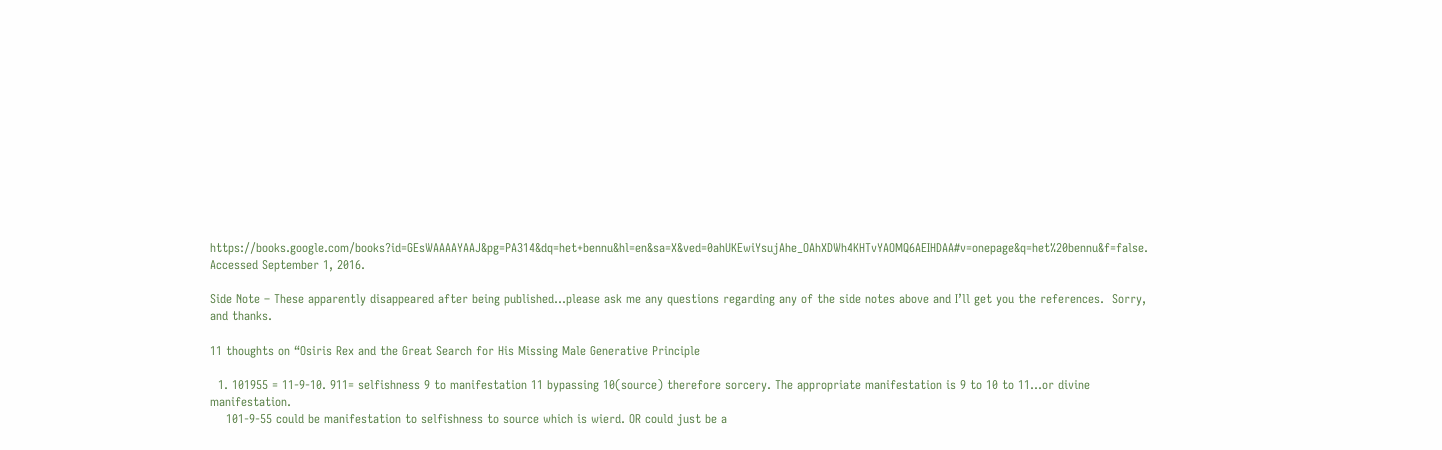https://books.google.com/books?id=GEsWAAAAYAAJ&pg=PA314&dq=het+bennu&hl=en&sa=X&ved=0ahUKEwiYsujAhe_OAhXDWh4KHTvYAOMQ6AEIHDAA#v=onepage&q=het%20bennu&f=false. Accessed September 1, 2016.

Side Note – These apparently disappeared after being published…please ask me any questions regarding any of the side notes above and I’ll get you the references.  Sorry, and thanks.

11 thoughts on “Osiris Rex and the Great Search for His Missing Male Generative Principle

  1. 101955 = 11-9-10. 911= selfishness 9 to manifestation 11 bypassing 10(source) therefore sorcery. The appropriate manifestation is 9 to 10 to 11…or divine manifestation.
    101-9-55 could be manifestation to selfishness to source which is wierd. OR could just be a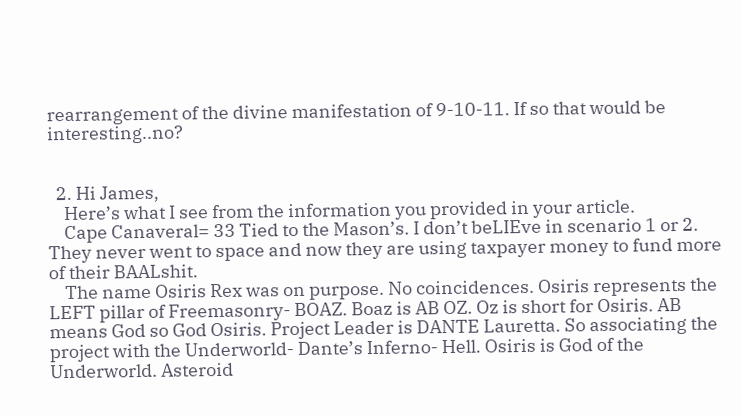rearrangement of the divine manifestation of 9-10-11. If so that would be interesting..no?


  2. Hi James,
    Here’s what I see from the information you provided in your article.
    Cape Canaveral= 33 Tied to the Mason’s. I don’t beLIEve in scenario 1 or 2. They never went to space and now they are using taxpayer money to fund more of their BAALshit.
    The name Osiris Rex was on purpose. No coincidences. Osiris represents the LEFT pillar of Freemasonry- BOAZ. Boaz is AB OZ. Oz is short for Osiris. AB means God so God Osiris. Project Leader is DANTE Lauretta. So associating the project with the Underworld- Dante’s Inferno- Hell. Osiris is God of the Underworld. Asteroid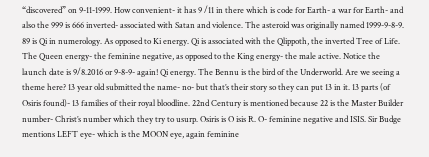“discovered” on 9-11-1999. How convenient- it has 9 /11 in there which is code for Earth- a war for Earth- and also the 999 is 666 inverted- associated with Satan and violence. The asteroid was originally named 1999-9-8-9. 89 is Qi in numerology. As opposed to Ki energy. Qi is associated with the Qlippoth, the inverted Tree of Life. The Queen energy- the feminine negative, as opposed to the King energy- the male active. Notice the launch date is 9/8.2016 or 9-8-9- again! Qi energy. The Bennu is the bird of the Underworld. Are we seeing a theme here? 13 year old submitted the name- no- but that’s their story so they can put 13 in it. 13 parts (of Osiris found)- 13 families of their royal bloodline. 22nd Century is mentioned because 22 is the Master Builder number- Christ’s number which they try to usurp. Osiris is O isis R. O- feminine negative and ISIS. Sir Budge mentions LEFT eye- which is the MOON eye, again feminine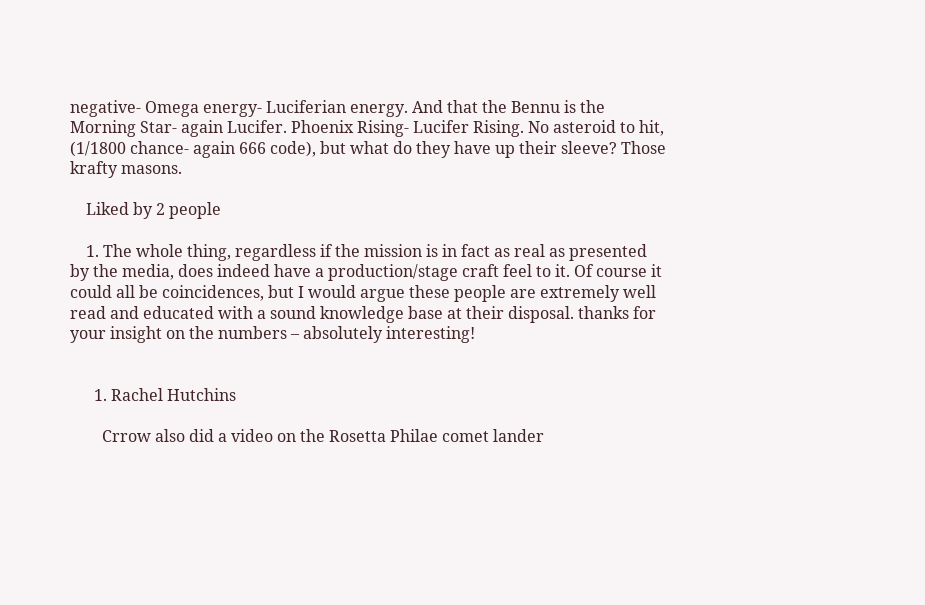negative- Omega energy- Luciferian energy. And that the Bennu is the Morning Star- again Lucifer. Phoenix Rising- Lucifer Rising. No asteroid to hit, (1/1800 chance- again 666 code), but what do they have up their sleeve? Those krafty masons.

    Liked by 2 people

    1. The whole thing, regardless if the mission is in fact as real as presented by the media, does indeed have a production/stage craft feel to it. Of course it could all be coincidences, but I would argue these people are extremely well read and educated with a sound knowledge base at their disposal. thanks for your insight on the numbers – absolutely interesting!


      1. Rachel Hutchins

        Crrow also did a video on the Rosetta Philae comet lander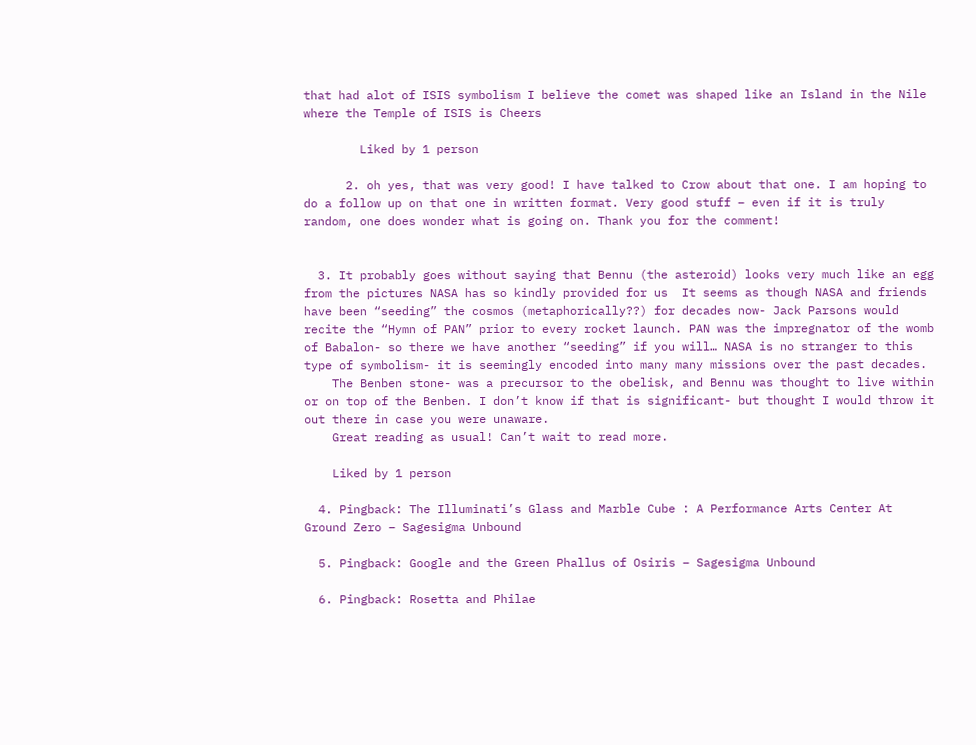that had alot of ISIS symbolism I believe the comet was shaped like an Island in the Nile where the Temple of ISIS is Cheers

        Liked by 1 person

      2. oh yes, that was very good! I have talked to Crow about that one. I am hoping to do a follow up on that one in written format. Very good stuff – even if it is truly random, one does wonder what is going on. Thank you for the comment!


  3. It probably goes without saying that Bennu (the asteroid) looks very much like an egg from the pictures NASA has so kindly provided for us  It seems as though NASA and friends have been “seeding” the cosmos (metaphorically??) for decades now- Jack Parsons would recite the “Hymn of PAN” prior to every rocket launch. PAN was the impregnator of the womb of Babalon- so there we have another “seeding” if you will… NASA is no stranger to this type of symbolism- it is seemingly encoded into many many missions over the past decades.
    The Benben stone- was a precursor to the obelisk, and Bennu was thought to live within or on top of the Benben. I don’t know if that is significant- but thought I would throw it out there in case you were unaware.
    Great reading as usual! Can’t wait to read more.

    Liked by 1 person

  4. Pingback: The Illuminati’s Glass and Marble Cube : A Performance Arts Center At Ground Zero – Sagesigma Unbound

  5. Pingback: Google and the Green Phallus of Osiris – Sagesigma Unbound

  6. Pingback: Rosetta and Philae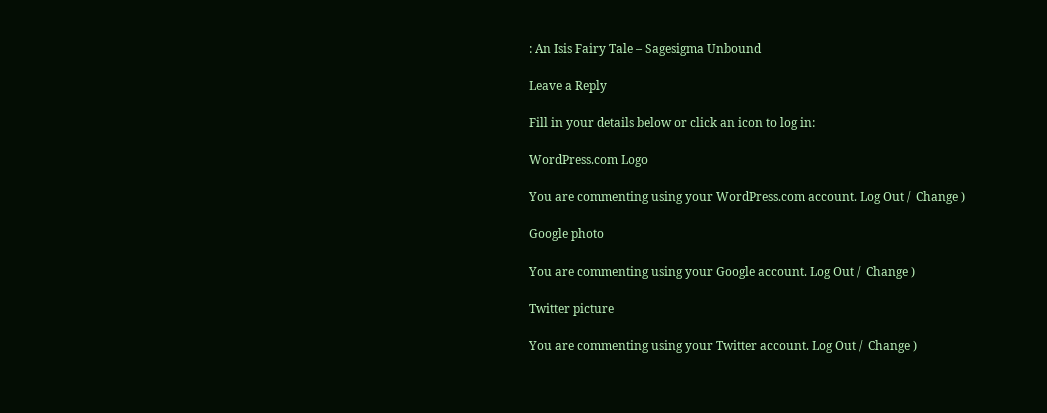: An Isis Fairy Tale – Sagesigma Unbound

Leave a Reply

Fill in your details below or click an icon to log in:

WordPress.com Logo

You are commenting using your WordPress.com account. Log Out /  Change )

Google photo

You are commenting using your Google account. Log Out /  Change )

Twitter picture

You are commenting using your Twitter account. Log Out /  Change )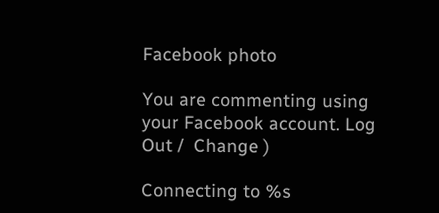Facebook photo

You are commenting using your Facebook account. Log Out /  Change )

Connecting to %s